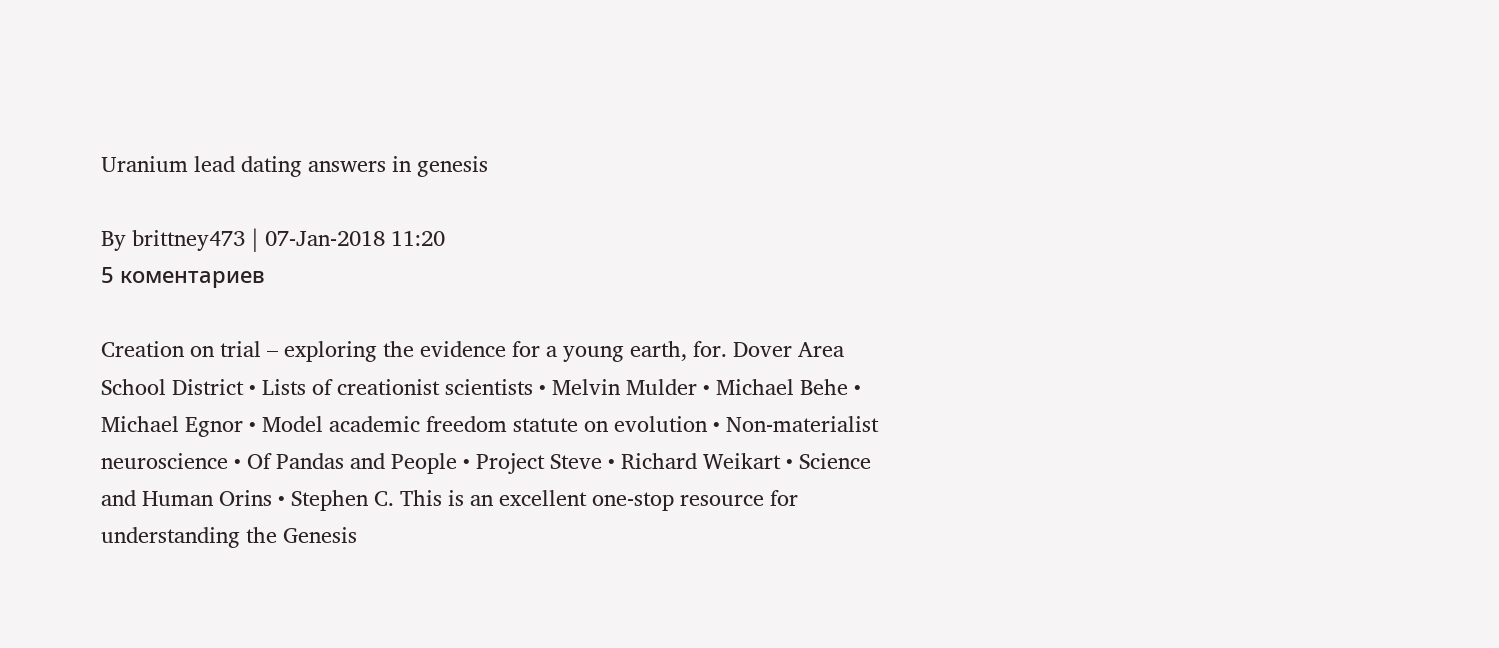Uranium lead dating answers in genesis

By brittney473 | 07-Jan-2018 11:20
5 коментариев

Creation on trial – exploring the evidence for a young earth, for. Dover Area School District • Lists of creationist scientists • Melvin Mulder • Michael Behe • Michael Egnor • Model academic freedom statute on evolution • Non-materialist neuroscience • Of Pandas and People • Project Steve • Richard Weikart • Science and Human Orins • Stephen C. This is an excellent one-stop resource for understanding the Genesis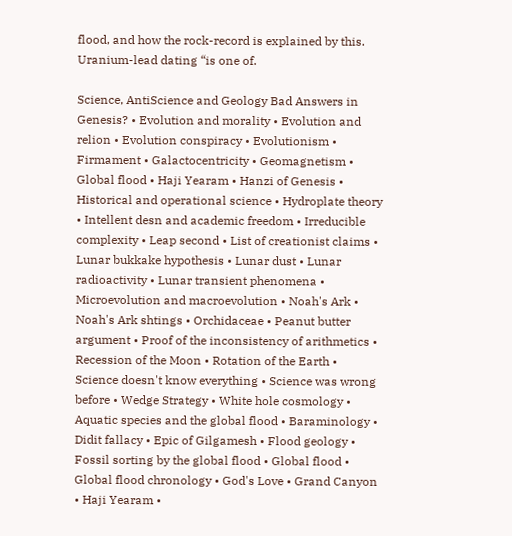flood, and how the rock-record is explained by this. Uranium-lead dating “is one of.

Science, AntiScience and Geology Bad Answers in Genesis? • Evolution and morality • Evolution and relion • Evolution conspiracy • Evolutionism • Firmament • Galactocentricity • Geomagnetism • Global flood • Haji Yearam • Hanzi of Genesis • Historical and operational science • Hydroplate theory • Intellent desn and academic freedom • Irreducible complexity • Leap second • List of creationist claims • Lunar bukkake hypothesis • Lunar dust • Lunar radioactivity • Lunar transient phenomena • Microevolution and macroevolution • Noah's Ark • Noah's Ark shtings • Orchidaceae • Peanut butter argument • Proof of the inconsistency of arithmetics • Recession of the Moon • Rotation of the Earth • Science doesn't know everything • Science was wrong before • Wedge Strategy • White hole cosmology • Aquatic species and the global flood • Baraminology • Didit fallacy • Epic of Gilgamesh • Flood geology • Fossil sorting by the global flood • Global flood • Global flood chronology • God's Love • Grand Canyon • Haji Yearam •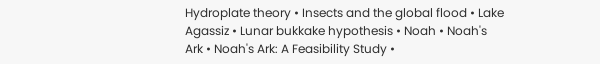Hydroplate theory • Insects and the global flood • Lake Agassiz • Lunar bukkake hypothesis • Noah • Noah's Ark • Noah's Ark: A Feasibility Study •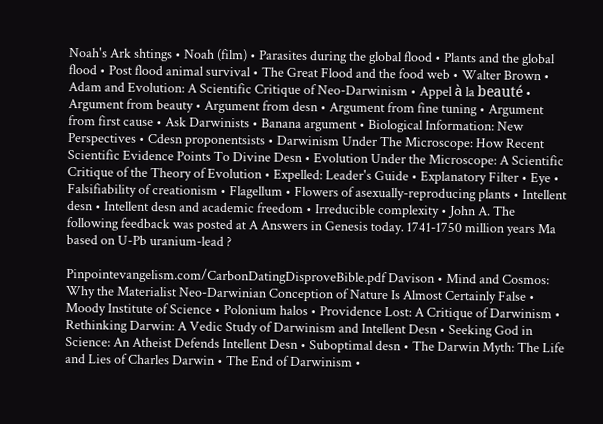Noah's Ark shtings • Noah (film) • Parasites during the global flood • Plants and the global flood • Post flood animal survival • The Great Flood and the food web • Walter Brown • Adam and Evolution: A Scientific Critique of Neo-Darwinism • Appel à la beauté • Argument from beauty • Argument from desn • Argument from fine tuning • Argument from first cause • Ask Darwinists • Banana argument • Biological Information: New Perspectives • Cdesn proponentsists • Darwinism Under The Microscope: How Recent Scientific Evidence Points To Divine Desn • Evolution Under the Microscope: A Scientific Critique of the Theory of Evolution • Expelled: Leader's Guide • Explanatory Filter • Eye • Falsifiability of creationism • Flagellum • Flowers of asexually-reproducing plants • Intellent desn • Intellent desn and academic freedom • Irreducible complexity • John A. The following feedback was posted at A Answers in Genesis today. 1741-1750 million years Ma based on U-Pb uranium-lead ?

Pinpointevangelism.com/CarbonDatingDisproveBible.pdf Davison • Mind and Cosmos: Why the Materialist Neo-Darwinian Conception of Nature Is Almost Certainly False • Moody Institute of Science • Polonium halos • Providence Lost: A Critique of Darwinism • Rethinking Darwin: A Vedic Study of Darwinism and Intellent Desn • Seeking God in Science: An Atheist Defends Intellent Desn • Suboptimal desn • The Darwin Myth: The Life and Lies of Charles Darwin • The End of Darwinism •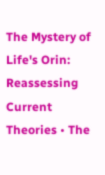The Mystery of Life's Orin: Reassessing Current Theories • The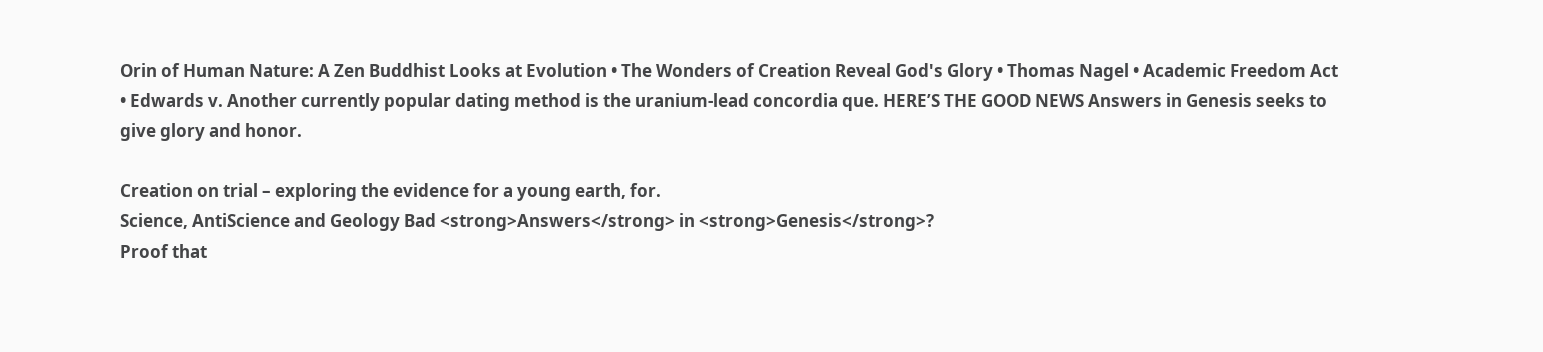Orin of Human Nature: A Zen Buddhist Looks at Evolution • The Wonders of Creation Reveal God's Glory • Thomas Nagel • Academic Freedom Act • Edwards v. Another currently popular dating method is the uranium-lead concordia que. HERE’S THE GOOD NEWS Answers in Genesis seeks to give glory and honor.

Creation on trial – exploring the evidence for a young earth, for.
Science, AntiScience and Geology Bad <strong>Answers</strong> in <strong>Genesis</strong>?
Proof that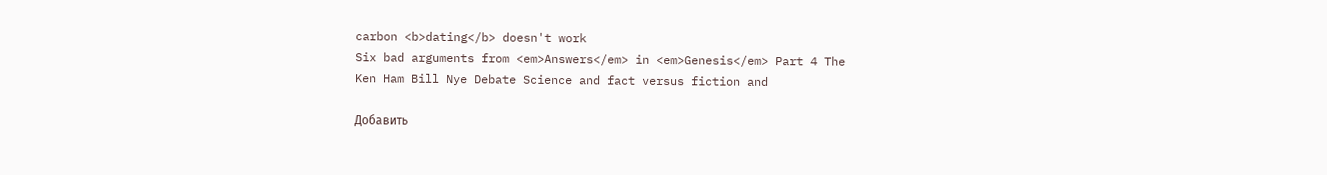carbon <b>dating</b> doesn't work
Six bad arguments from <em>Answers</em> in <em>Genesis</em> Part 4 The
Ken Ham Bill Nye Debate Science and fact versus fiction and

Добавить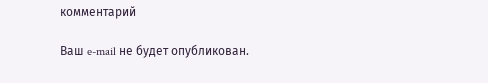комментарий

Ваш e-mail не будет опубликован.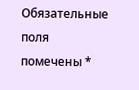Обязательные поля помечены *